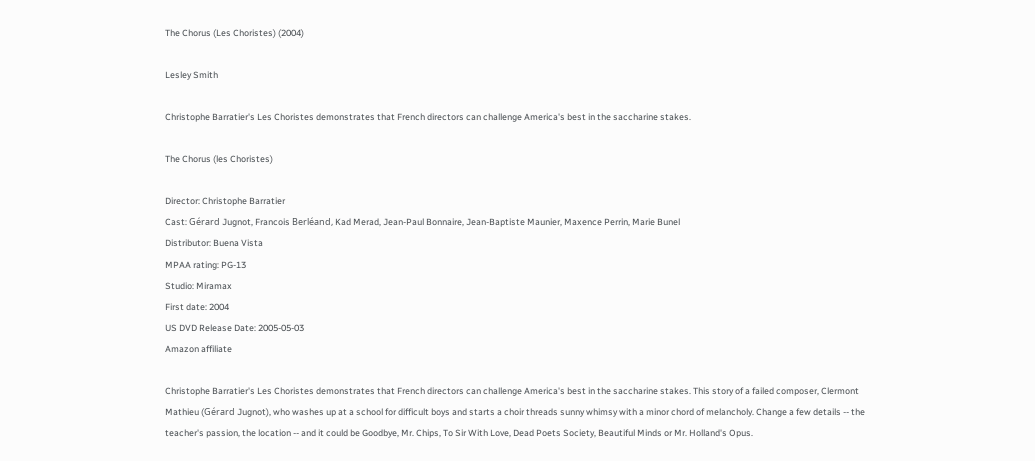The Chorus (Les Choristes) (2004)

Lesley Smith

Christophe Barratier's Les Choristes demonstrates that French directors can challenge America's best in the saccharine stakes.

The Chorus (les Choristes)

Director: Christophe Barratier
Cast: Gérard Jugnot, Francois Berléand, Kad Merad, Jean-Paul Bonnaire, Jean-Baptiste Maunier, Maxence Perrin, Marie Bunel
Distributor: Buena Vista
MPAA rating: PG-13
Studio: Miramax
First date: 2004
US DVD Release Date: 2005-05-03
Amazon affiliate

Christophe Barratier's Les Choristes demonstrates that French directors can challenge America's best in the saccharine stakes. This story of a failed composer, Clermont Mathieu (Gérard Jugnot), who washes up at a school for difficult boys and starts a choir threads sunny whimsy with a minor chord of melancholy. Change a few details -- the teacher's passion, the location -- and it could be Goodbye, Mr. Chips, To Sir With Love, Dead Poets Society, Beautiful Minds or Mr. Holland's Opus.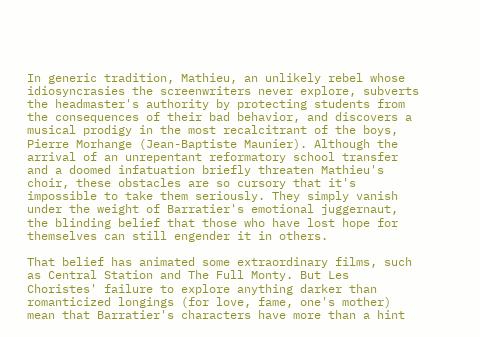In generic tradition, Mathieu, an unlikely rebel whose idiosyncrasies the screenwriters never explore, subverts the headmaster's authority by protecting students from the consequences of their bad behavior, and discovers a musical prodigy in the most recalcitrant of the boys, Pierre Morhange (Jean-Baptiste Maunier). Although the arrival of an unrepentant reformatory school transfer and a doomed infatuation briefly threaten Mathieu's choir, these obstacles are so cursory that it's impossible to take them seriously. They simply vanish under the weight of Barratier's emotional juggernaut, the blinding belief that those who have lost hope for themselves can still engender it in others.

That belief has animated some extraordinary films, such as Central Station and The Full Monty. But Les Choristes' failure to explore anything darker than romanticized longings (for love, fame, one's mother) mean that Barratier's characters have more than a hint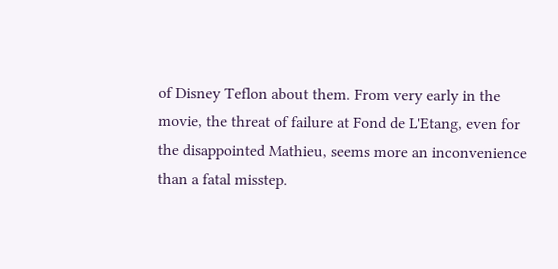of Disney Teflon about them. From very early in the movie, the threat of failure at Fond de L'Etang, even for the disappointed Mathieu, seems more an inconvenience than a fatal misstep.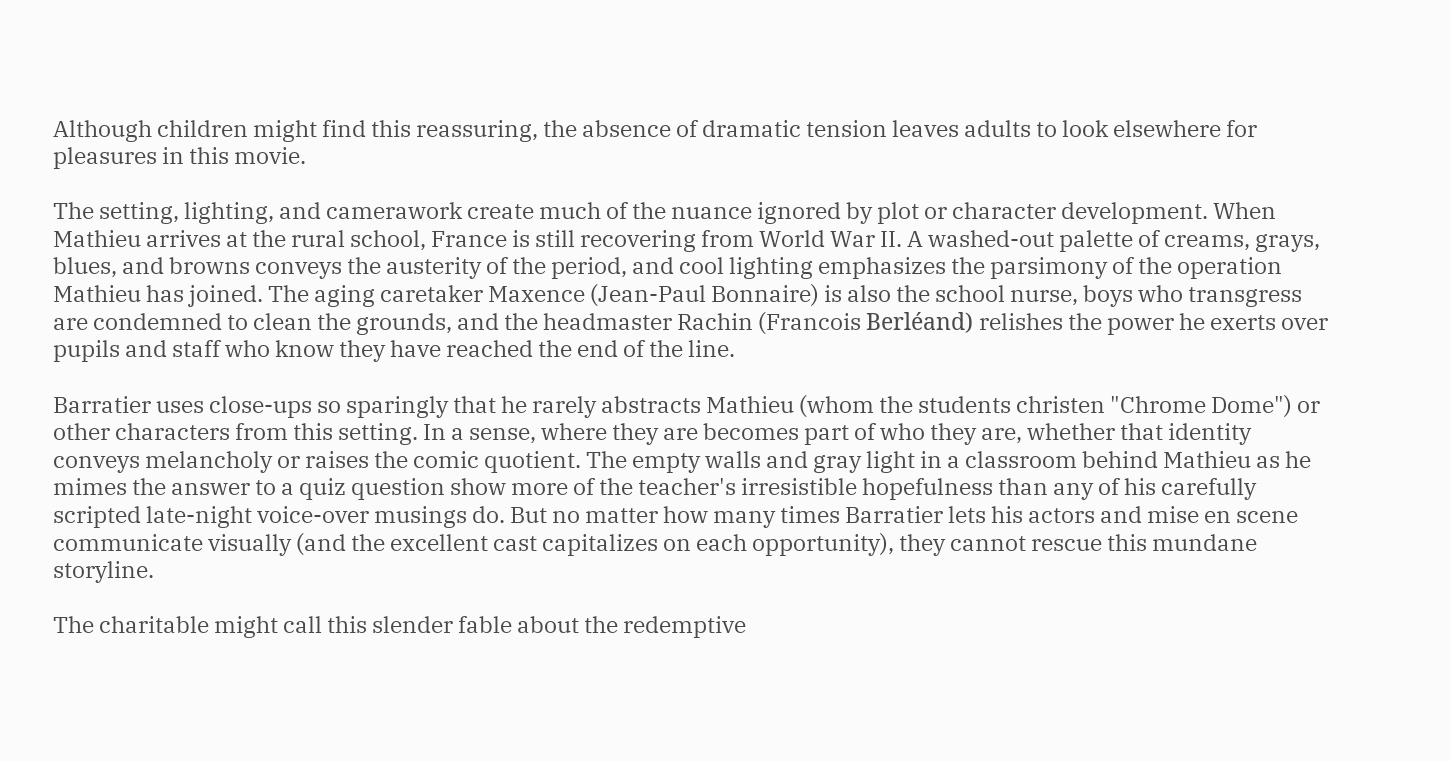Although children might find this reassuring, the absence of dramatic tension leaves adults to look elsewhere for pleasures in this movie.

The setting, lighting, and camerawork create much of the nuance ignored by plot or character development. When Mathieu arrives at the rural school, France is still recovering from World War II. A washed-out palette of creams, grays, blues, and browns conveys the austerity of the period, and cool lighting emphasizes the parsimony of the operation Mathieu has joined. The aging caretaker Maxence (Jean-Paul Bonnaire) is also the school nurse, boys who transgress are condemned to clean the grounds, and the headmaster Rachin (Francois Berléand) relishes the power he exerts over pupils and staff who know they have reached the end of the line.

Barratier uses close-ups so sparingly that he rarely abstracts Mathieu (whom the students christen "Chrome Dome") or other characters from this setting. In a sense, where they are becomes part of who they are, whether that identity conveys melancholy or raises the comic quotient. The empty walls and gray light in a classroom behind Mathieu as he mimes the answer to a quiz question show more of the teacher's irresistible hopefulness than any of his carefully scripted late-night voice-over musings do. But no matter how many times Barratier lets his actors and mise en scene communicate visually (and the excellent cast capitalizes on each opportunity), they cannot rescue this mundane storyline.

The charitable might call this slender fable about the redemptive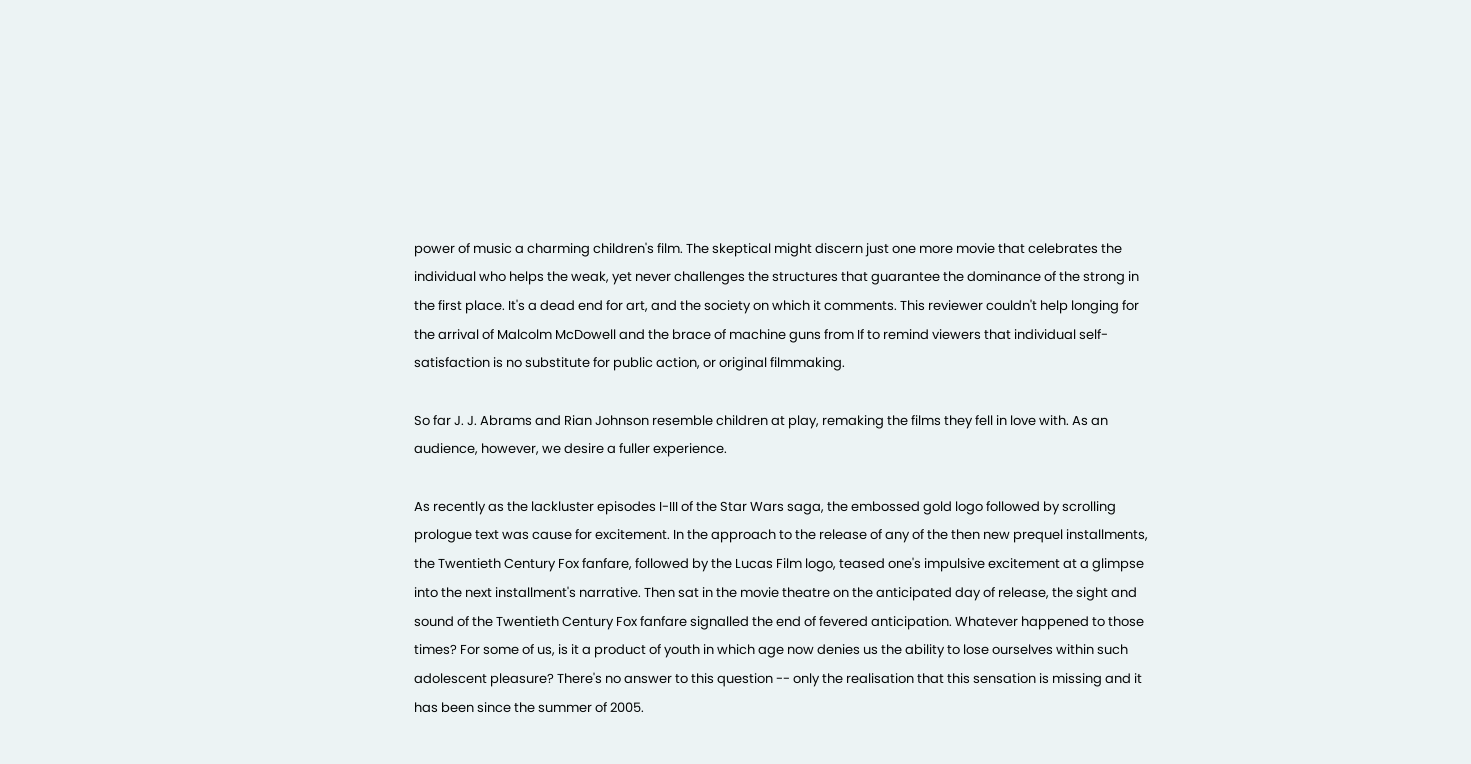power of music a charming children's film. The skeptical might discern just one more movie that celebrates the individual who helps the weak, yet never challenges the structures that guarantee the dominance of the strong in the first place. It's a dead end for art, and the society on which it comments. This reviewer couldn't help longing for the arrival of Malcolm McDowell and the brace of machine guns from If to remind viewers that individual self-satisfaction is no substitute for public action, or original filmmaking.

So far J. J. Abrams and Rian Johnson resemble children at play, remaking the films they fell in love with. As an audience, however, we desire a fuller experience.

As recently as the lackluster episodes I-III of the Star Wars saga, the embossed gold logo followed by scrolling prologue text was cause for excitement. In the approach to the release of any of the then new prequel installments, the Twentieth Century Fox fanfare, followed by the Lucas Film logo, teased one's impulsive excitement at a glimpse into the next installment's narrative. Then sat in the movie theatre on the anticipated day of release, the sight and sound of the Twentieth Century Fox fanfare signalled the end of fevered anticipation. Whatever happened to those times? For some of us, is it a product of youth in which age now denies us the ability to lose ourselves within such adolescent pleasure? There's no answer to this question -- only the realisation that this sensation is missing and it has been since the summer of 2005.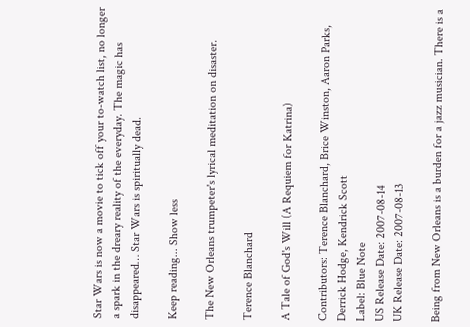Star Wars is now a movie to tick off your to-watch list, no longer a spark in the dreary reality of the everyday. The magic has disappeared… Star Wars is spiritually dead.

Keep reading... Show less

The New Orleans trumpeter's lyrical meditation on disaster.

Terence Blanchard

A Tale of God's Will (A Requiem for Katrina)

Contributors: Terence Blanchard, Brice Winston, Aaron Parks, Derrick Hodge, Kendrick Scott
Label: Blue Note
US Release Date: 2007-08-14
UK Release Date: 2007-08-13

Being from New Orleans is a burden for a jazz musician. There is a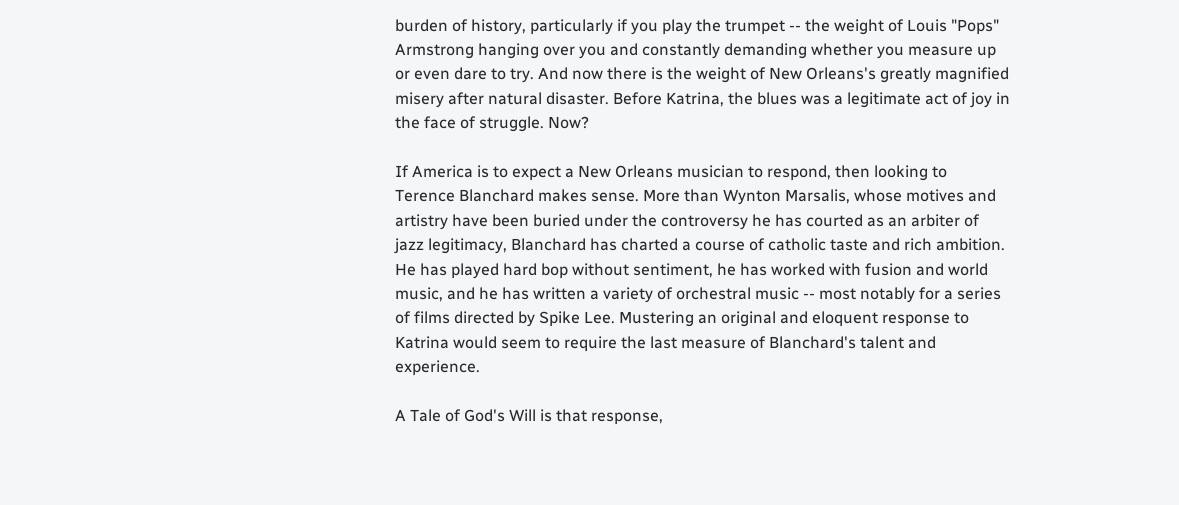burden of history, particularly if you play the trumpet -- the weight of Louis "Pops" Armstrong hanging over you and constantly demanding whether you measure up or even dare to try. And now there is the weight of New Orleans's greatly magnified misery after natural disaster. Before Katrina, the blues was a legitimate act of joy in the face of struggle. Now?

If America is to expect a New Orleans musician to respond, then looking to Terence Blanchard makes sense. More than Wynton Marsalis, whose motives and artistry have been buried under the controversy he has courted as an arbiter of jazz legitimacy, Blanchard has charted a course of catholic taste and rich ambition. He has played hard bop without sentiment, he has worked with fusion and world music, and he has written a variety of orchestral music -- most notably for a series of films directed by Spike Lee. Mustering an original and eloquent response to Katrina would seem to require the last measure of Blanchard's talent and experience.

A Tale of God's Will is that response,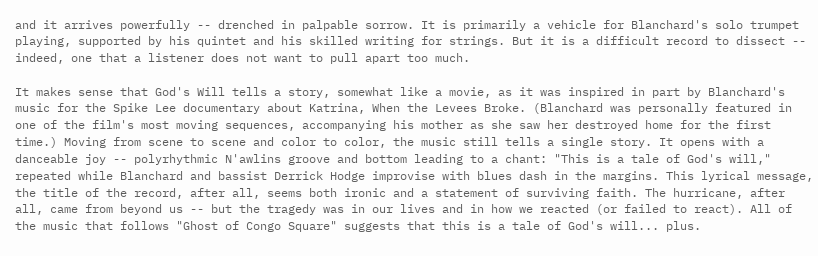and it arrives powerfully -- drenched in palpable sorrow. It is primarily a vehicle for Blanchard's solo trumpet playing, supported by his quintet and his skilled writing for strings. But it is a difficult record to dissect -- indeed, one that a listener does not want to pull apart too much.

It makes sense that God's Will tells a story, somewhat like a movie, as it was inspired in part by Blanchard's music for the Spike Lee documentary about Katrina, When the Levees Broke. (Blanchard was personally featured in one of the film's most moving sequences, accompanying his mother as she saw her destroyed home for the first time.) Moving from scene to scene and color to color, the music still tells a single story. It opens with a danceable joy -- polyrhythmic N'awlins groove and bottom leading to a chant: "This is a tale of God's will," repeated while Blanchard and bassist Derrick Hodge improvise with blues dash in the margins. This lyrical message, the title of the record, after all, seems both ironic and a statement of surviving faith. The hurricane, after all, came from beyond us -- but the tragedy was in our lives and in how we reacted (or failed to react). All of the music that follows "Ghost of Congo Square" suggests that this is a tale of God's will... plus.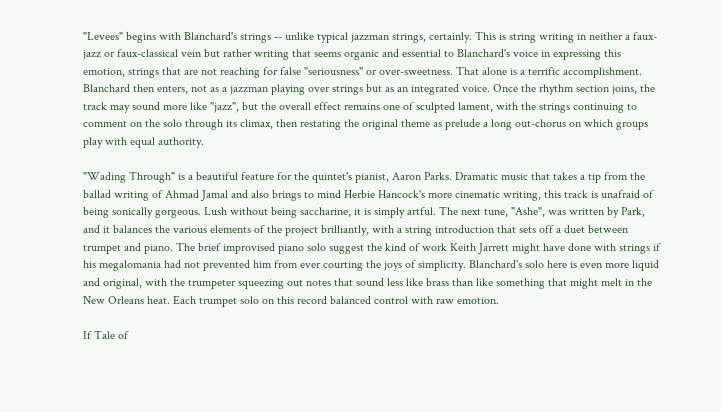"Levees" begins with Blanchard's strings -- unlike typical jazzman strings, certainly. This is string writing in neither a faux-jazz or faux-classical vein but rather writing that seems organic and essential to Blanchard's voice in expressing this emotion, strings that are not reaching for false "seriousness" or over-sweetness. That alone is a terrific accomplishment. Blanchard then enters, not as a jazzman playing over strings but as an integrated voice. Once the rhythm section joins, the track may sound more like "jazz", but the overall effect remains one of sculpted lament, with the strings continuing to comment on the solo through its climax, then restating the original theme as prelude a long out-chorus on which groups play with equal authority.

"Wading Through" is a beautiful feature for the quintet's pianist, Aaron Parks. Dramatic music that takes a tip from the ballad writing of Ahmad Jamal and also brings to mind Herbie Hancock's more cinematic writing, this track is unafraid of being sonically gorgeous. Lush without being saccharine, it is simply artful. The next tune, "Ashe", was written by Park, and it balances the various elements of the project brilliantly, with a string introduction that sets off a duet between trumpet and piano. The brief improvised piano solo suggest the kind of work Keith Jarrett might have done with strings if his megalomania had not prevented him from ever courting the joys of simplicity. Blanchard's solo here is even more liquid and original, with the trumpeter squeezing out notes that sound less like brass than like something that might melt in the New Orleans heat. Each trumpet solo on this record balanced control with raw emotion.

If Tale of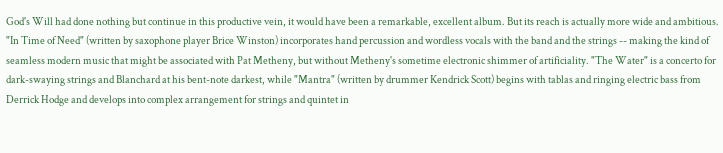God's Will had done nothing but continue in this productive vein, it would have been a remarkable, excellent album. But its reach is actually more wide and ambitious. "In Time of Need" (written by saxophone player Brice Winston) incorporates hand percussion and wordless vocals with the band and the strings -- making the kind of seamless modern music that might be associated with Pat Metheny, but without Metheny's sometime electronic shimmer of artificiality. "The Water" is a concerto for dark-swaying strings and Blanchard at his bent-note darkest, while "Mantra" (written by drummer Kendrick Scott) begins with tablas and ringing electric bass from Derrick Hodge and develops into complex arrangement for strings and quintet in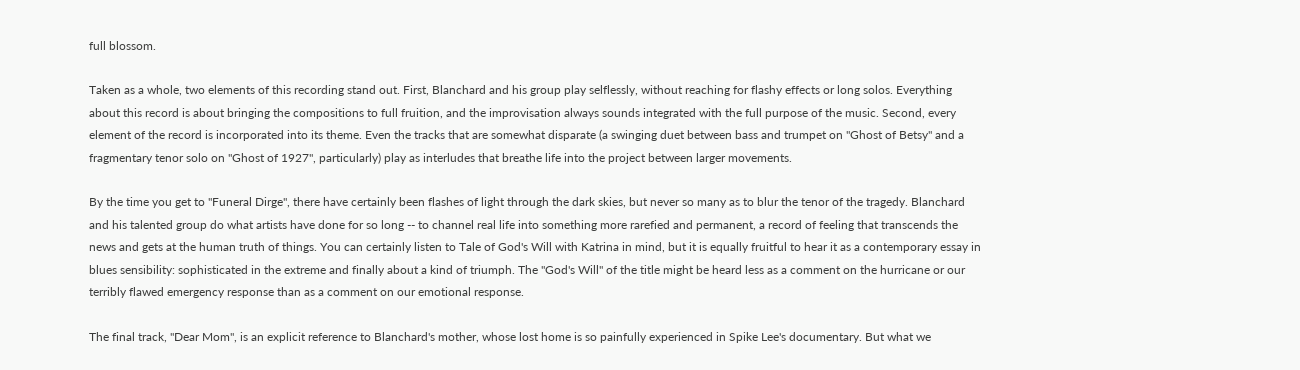full blossom.

Taken as a whole, two elements of this recording stand out. First, Blanchard and his group play selflessly, without reaching for flashy effects or long solos. Everything about this record is about bringing the compositions to full fruition, and the improvisation always sounds integrated with the full purpose of the music. Second, every element of the record is incorporated into its theme. Even the tracks that are somewhat disparate (a swinging duet between bass and trumpet on "Ghost of Betsy" and a fragmentary tenor solo on "Ghost of 1927", particularly) play as interludes that breathe life into the project between larger movements.

By the time you get to "Funeral Dirge", there have certainly been flashes of light through the dark skies, but never so many as to blur the tenor of the tragedy. Blanchard and his talented group do what artists have done for so long -- to channel real life into something more rarefied and permanent, a record of feeling that transcends the news and gets at the human truth of things. You can certainly listen to Tale of God's Will with Katrina in mind, but it is equally fruitful to hear it as a contemporary essay in blues sensibility: sophisticated in the extreme and finally about a kind of triumph. The "God's Will" of the title might be heard less as a comment on the hurricane or our terribly flawed emergency response than as a comment on our emotional response.

The final track, "Dear Mom", is an explicit reference to Blanchard's mother, whose lost home is so painfully experienced in Spike Lee's documentary. But what we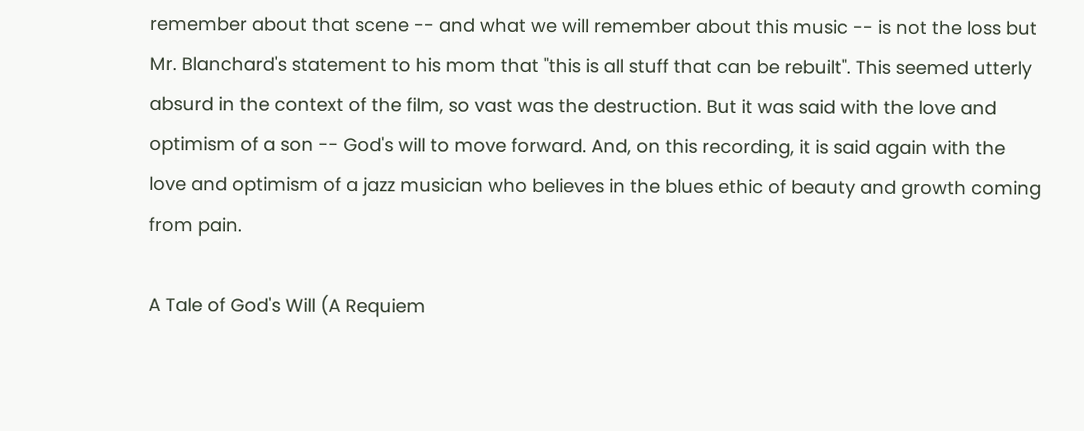remember about that scene -- and what we will remember about this music -- is not the loss but Mr. Blanchard's statement to his mom that "this is all stuff that can be rebuilt". This seemed utterly absurd in the context of the film, so vast was the destruction. But it was said with the love and optimism of a son -- God's will to move forward. And, on this recording, it is said again with the love and optimism of a jazz musician who believes in the blues ethic of beauty and growth coming from pain.

A Tale of God's Will (A Requiem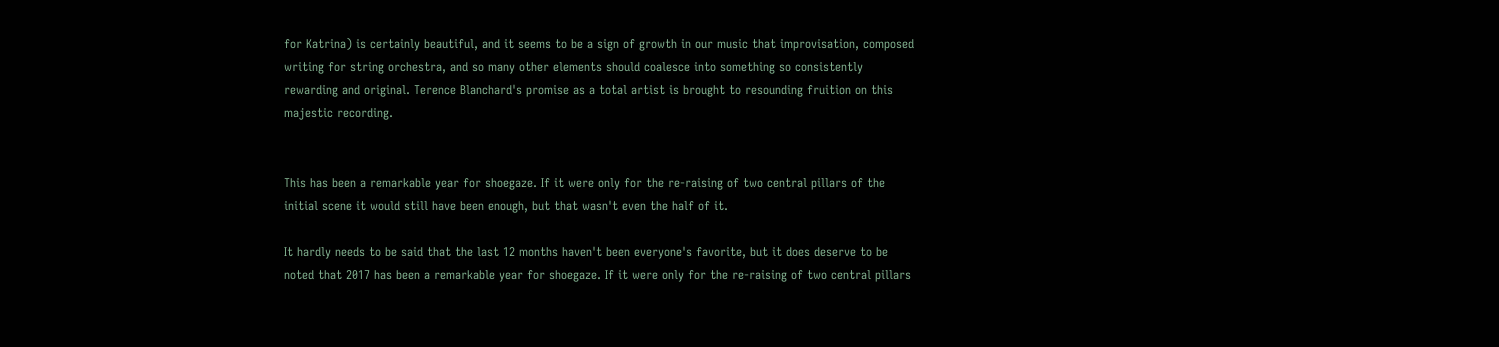for Katrina) is certainly beautiful, and it seems to be a sign of growth in our music that improvisation, composed writing for string orchestra, and so many other elements should coalesce into something so consistently rewarding and original. Terence Blanchard's promise as a total artist is brought to resounding fruition on this majestic recording.


This has been a remarkable year for shoegaze. If it were only for the re-raising of two central pillars of the initial scene it would still have been enough, but that wasn't even the half of it.

It hardly needs to be said that the last 12 months haven't been everyone's favorite, but it does deserve to be noted that 2017 has been a remarkable year for shoegaze. If it were only for the re-raising of two central pillars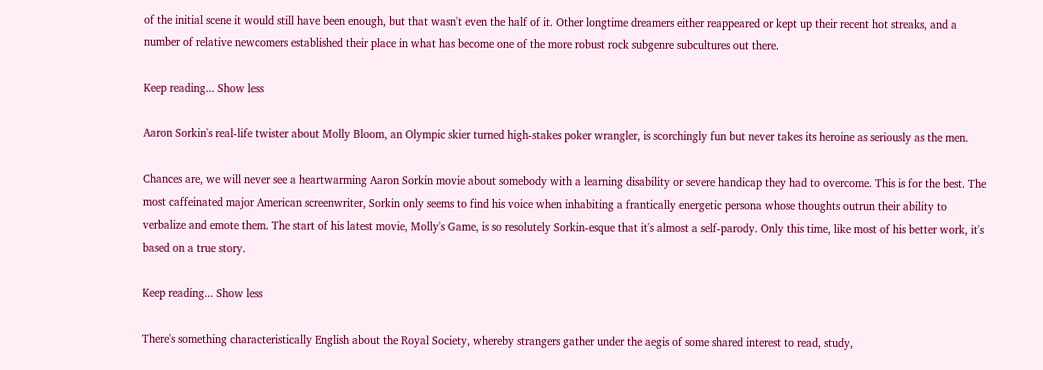of the initial scene it would still have been enough, but that wasn't even the half of it. Other longtime dreamers either reappeared or kept up their recent hot streaks, and a number of relative newcomers established their place in what has become one of the more robust rock subgenre subcultures out there.

Keep reading... Show less

Aaron Sorkin's real-life twister about Molly Bloom, an Olympic skier turned high-stakes poker wrangler, is scorchingly fun but never takes its heroine as seriously as the men.

Chances are, we will never see a heartwarming Aaron Sorkin movie about somebody with a learning disability or severe handicap they had to overcome. This is for the best. The most caffeinated major American screenwriter, Sorkin only seems to find his voice when inhabiting a frantically energetic persona whose thoughts outrun their ability to verbalize and emote them. The start of his latest movie, Molly's Game, is so resolutely Sorkin-esque that it's almost a self-parody. Only this time, like most of his better work, it's based on a true story.

Keep reading... Show less

There's something characteristically English about the Royal Society, whereby strangers gather under the aegis of some shared interest to read, study,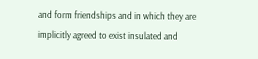and form friendships and in which they are implicitly agreed to exist insulated and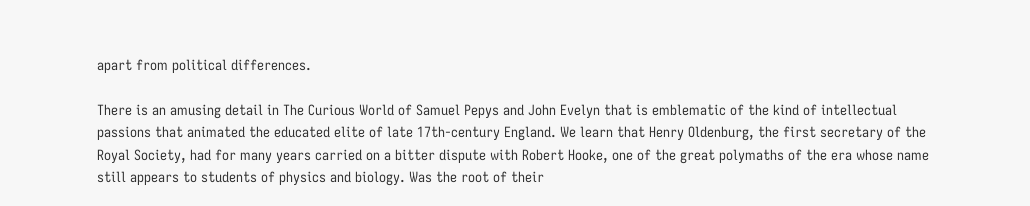apart from political differences.

There is an amusing detail in The Curious World of Samuel Pepys and John Evelyn that is emblematic of the kind of intellectual passions that animated the educated elite of late 17th-century England. We learn that Henry Oldenburg, the first secretary of the Royal Society, had for many years carried on a bitter dispute with Robert Hooke, one of the great polymaths of the era whose name still appears to students of physics and biology. Was the root of their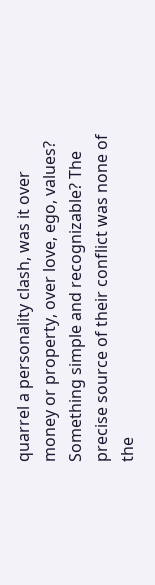quarrel a personality clash, was it over money or property, over love, ego, values? Something simple and recognizable? The precise source of their conflict was none of the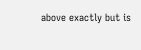above exactly but is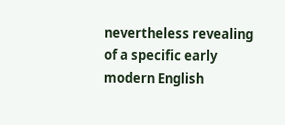nevertheless revealing of a specific early modern English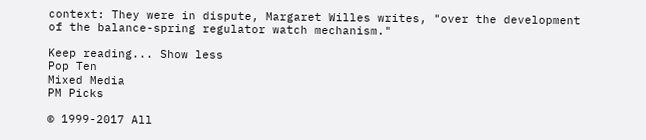context: They were in dispute, Margaret Willes writes, "over the development of the balance-spring regulator watch mechanism."

Keep reading... Show less
Pop Ten
Mixed Media
PM Picks

© 1999-2017 All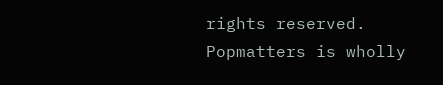rights reserved.
Popmatters is wholly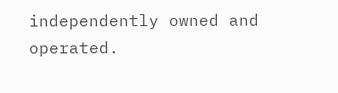independently owned and operated.